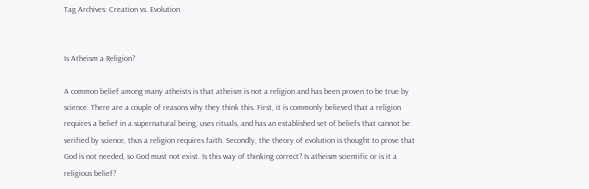Tag Archives: Creation vs. Evolution


Is Atheism a Religion?

A common belief among many atheists is that atheism is not a religion and has been proven to be true by science. There are a couple of reasons why they think this. First, it is commonly believed that a religion requires a belief in a supernatural being, uses rituals, and has an established set of beliefs that cannot be verified by science, thus a religion requires faith. Secondly, the theory of evolution is thought to prove that God is not needed, so God must not exist. Is this way of thinking correct? Is atheism scientific or is it a religious belief?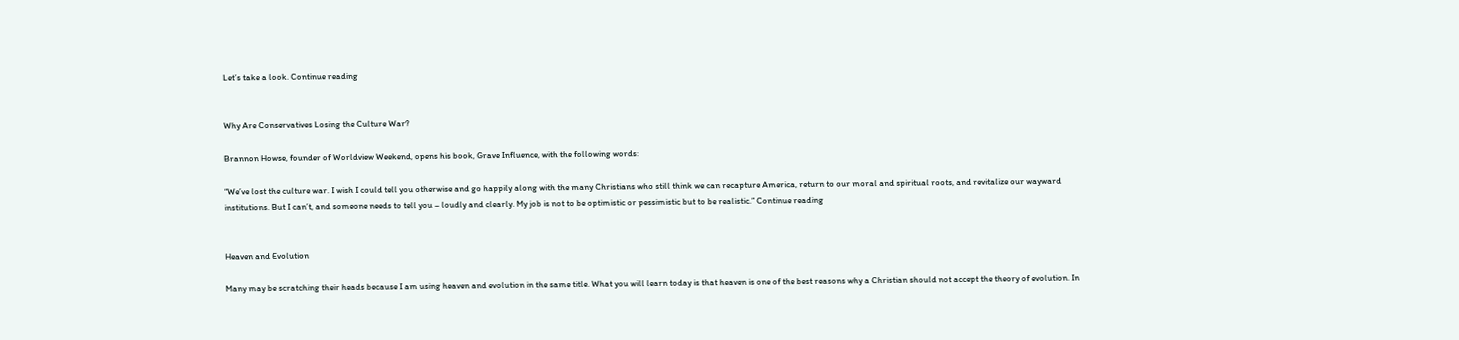Let’s take a look. Continue reading


Why Are Conservatives Losing the Culture War?

Brannon Howse, founder of Worldview Weekend, opens his book, Grave Influence, with the following words:

“We’ve lost the culture war. I wish I could tell you otherwise and go happily along with the many Christians who still think we can recapture America, return to our moral and spiritual roots, and revitalize our wayward institutions. But I can’t, and someone needs to tell you – loudly and clearly. My job is not to be optimistic or pessimistic but to be realistic.” Continue reading


Heaven and Evolution

Many may be scratching their heads because I am using heaven and evolution in the same title. What you will learn today is that heaven is one of the best reasons why a Christian should not accept the theory of evolution. In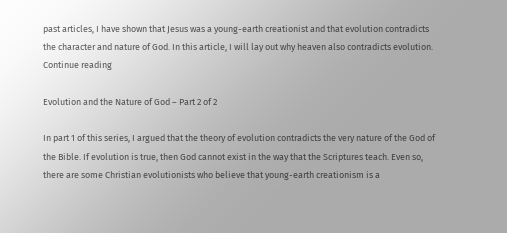past articles, I have shown that Jesus was a young-earth creationist and that evolution contradicts the character and nature of God. In this article, I will lay out why heaven also contradicts evolution. Continue reading

Evolution and the Nature of God – Part 2 of 2

In part 1 of this series, I argued that the theory of evolution contradicts the very nature of the God of the Bible. If evolution is true, then God cannot exist in the way that the Scriptures teach. Even so, there are some Christian evolutionists who believe that young-earth creationism is a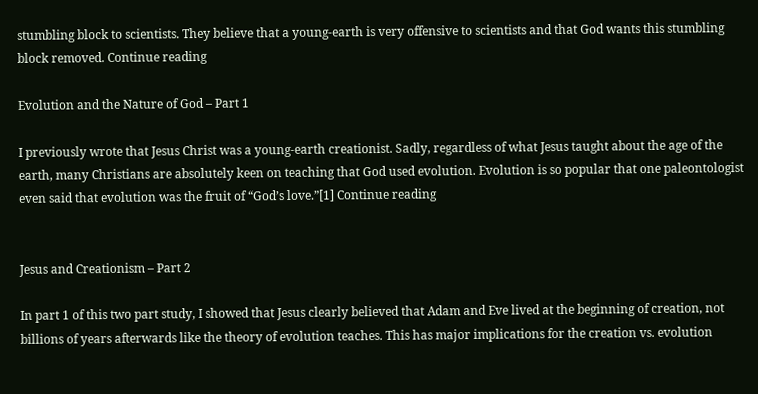stumbling block to scientists. They believe that a young-earth is very offensive to scientists and that God wants this stumbling block removed. Continue reading

Evolution and the Nature of God – Part 1

I previously wrote that Jesus Christ was a young-earth creationist. Sadly, regardless of what Jesus taught about the age of the earth, many Christians are absolutely keen on teaching that God used evolution. Evolution is so popular that one paleontologist even said that evolution was the fruit of “God’s love.”[1] Continue reading


Jesus and Creationism – Part 2

In part 1 of this two part study, I showed that Jesus clearly believed that Adam and Eve lived at the beginning of creation, not billions of years afterwards like the theory of evolution teaches. This has major implications for the creation vs. evolution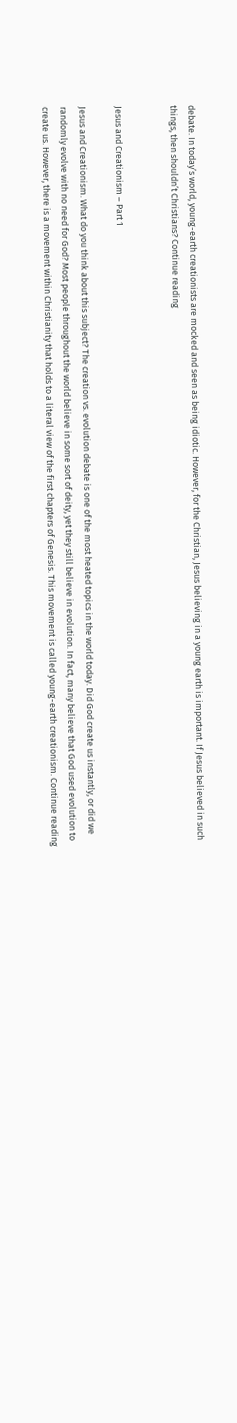debate. In today’s world, young-earth creationists are mocked and seen as being idiotic. However, for the Christian, Jesus believing in a young earth is important. If Jesus believed in such things, then shouldn’t Christians? Continue reading


Jesus and Creationism – Part 1

Jesus and Creationism. What do you think about this subject? The creation vs. evolution debate is one of the most heated topics in the world today. Did God create us instantly, or did we randomly evolve with no need for God? Most people throughout the world believe in some sort of deity, yet they still believe in evolution. In fact, many believe that God used evolution to create us. However, there is a movement within Christianity that holds to a literal view of the first chapters of Genesis. This movement is called young-earth creationism. Continue reading